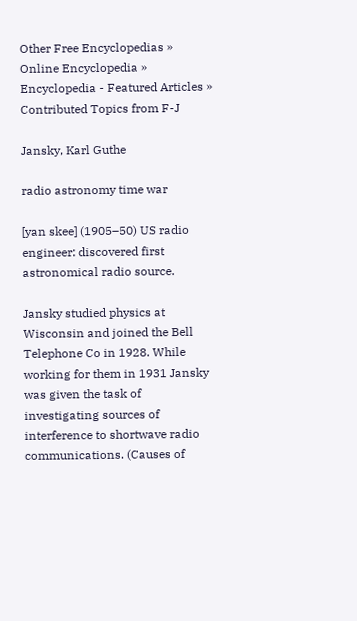Other Free Encyclopedias » Online Encyclopedia » Encyclopedia - Featured Articles » Contributed Topics from F-J

Jansky, Karl Guthe

radio astronomy time war

[yan skee] (1905–50) US radio engineer: discovered first astronomical radio source.

Jansky studied physics at Wisconsin and joined the Bell Telephone Co in 1928. While working for them in 1931 Jansky was given the task of investigating sources of interference to shortwave radio communications. (Causes of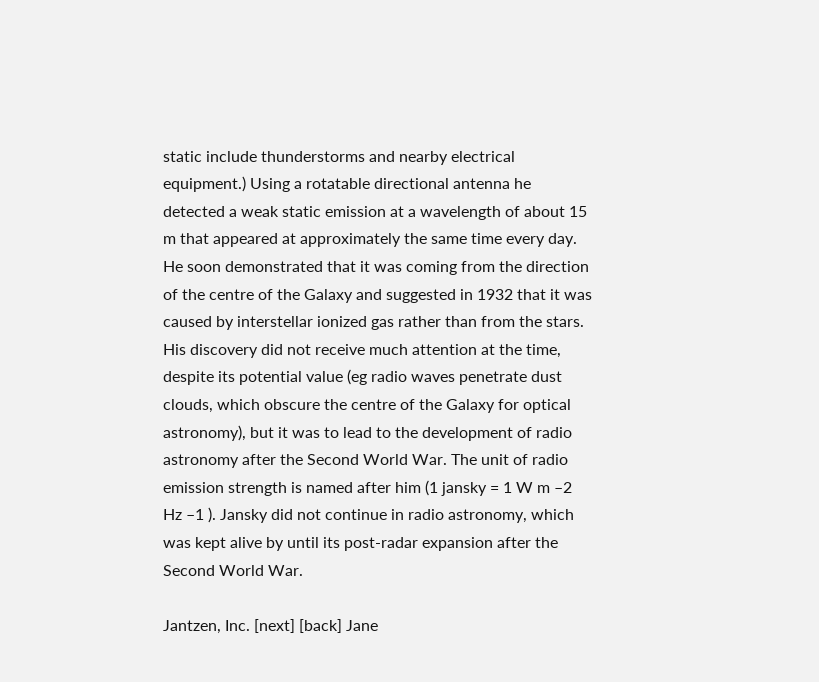static include thunderstorms and nearby electrical equipment.) Using a rotatable directional antenna he detected a weak static emission at a wavelength of about 15 m that appeared at approximately the same time every day. He soon demonstrated that it was coming from the direction of the centre of the Galaxy and suggested in 1932 that it was caused by interstellar ionized gas rather than from the stars. His discovery did not receive much attention at the time, despite its potential value (eg radio waves penetrate dust clouds, which obscure the centre of the Galaxy for optical astronomy), but it was to lead to the development of radio astronomy after the Second World War. The unit of radio emission strength is named after him (1 jansky = 1 W m –2 Hz –1 ). Jansky did not continue in radio astronomy, which was kept alive by until its post-radar expansion after the Second World War.

Jantzen, Inc. [next] [back] Jane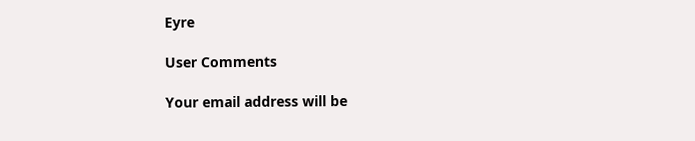Eyre

User Comments

Your email address will be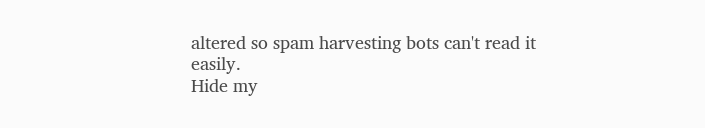altered so spam harvesting bots can't read it easily.
Hide my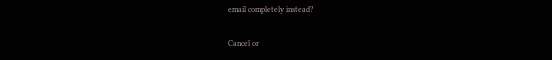email completely instead?

Cancel or